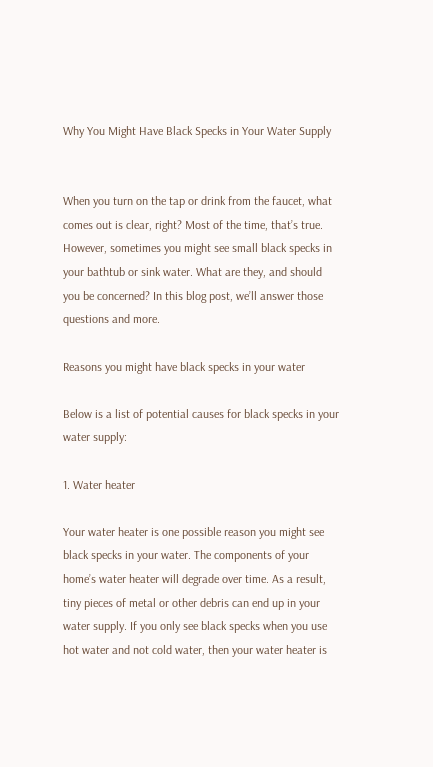Why You Might Have Black Specks in Your Water Supply


When you turn on the tap or drink from the faucet, what comes out is clear, right? Most of the time, that’s true. However, sometimes you might see small black specks in your bathtub or sink water. What are they, and should you be concerned? In this blog post, we’ll answer those questions and more.

Reasons you might have black specks in your water

Below is a list of potential causes for black specks in your water supply:

1. Water heater

Your water heater is one possible reason you might see black specks in your water. The components of your home’s water heater will degrade over time. As a result, tiny pieces of metal or other debris can end up in your water supply. If you only see black specks when you use hot water and not cold water, then your water heater is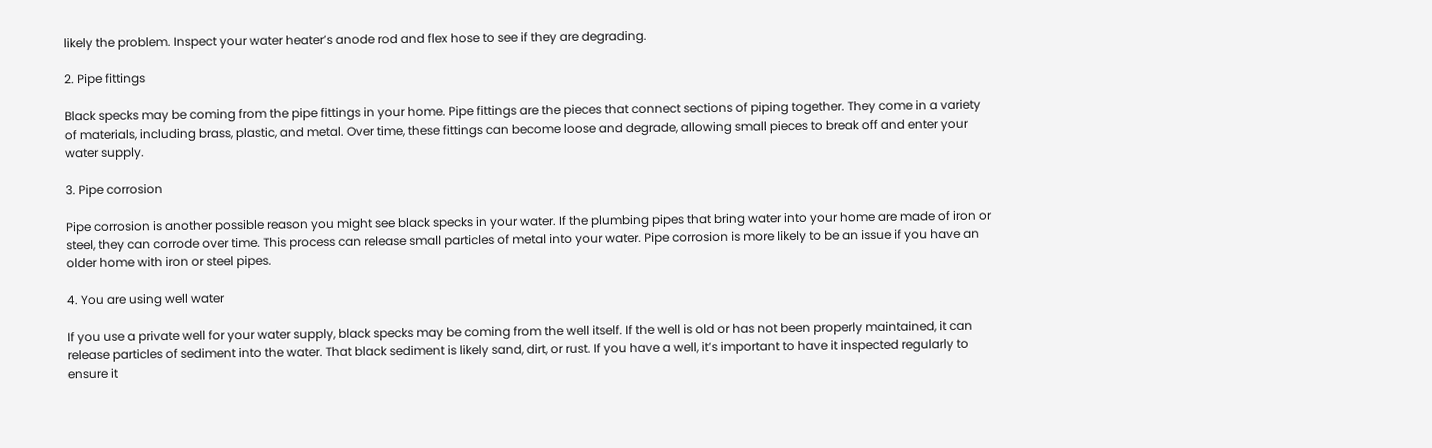likely the problem. Inspect your water heater’s anode rod and flex hose to see if they are degrading.

2. Pipe fittings

Black specks may be coming from the pipe fittings in your home. Pipe fittings are the pieces that connect sections of piping together. They come in a variety of materials, including brass, plastic, and metal. Over time, these fittings can become loose and degrade, allowing small pieces to break off and enter your water supply.

3. Pipe corrosion

Pipe corrosion is another possible reason you might see black specks in your water. If the plumbing pipes that bring water into your home are made of iron or steel, they can corrode over time. This process can release small particles of metal into your water. Pipe corrosion is more likely to be an issue if you have an older home with iron or steel pipes.

4. You are using well water

If you use a private well for your water supply, black specks may be coming from the well itself. If the well is old or has not been properly maintained, it can release particles of sediment into the water. That black sediment is likely sand, dirt, or rust. If you have a well, it’s important to have it inspected regularly to ensure it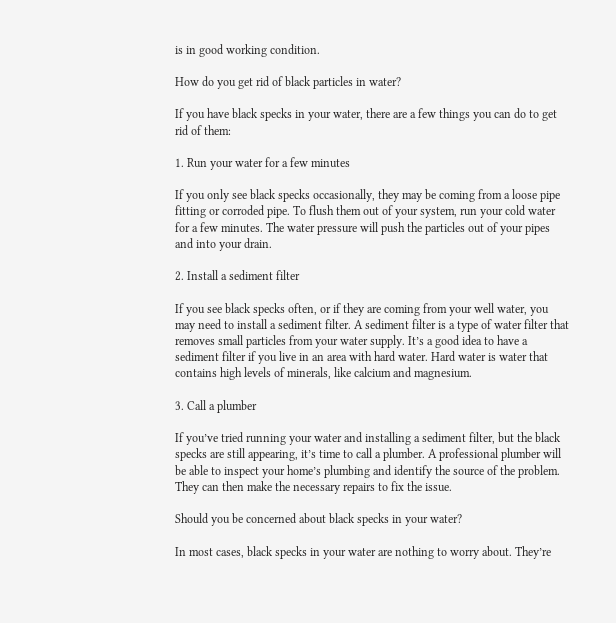is in good working condition.

How do you get rid of black particles in water?

If you have black specks in your water, there are a few things you can do to get rid of them:

1. Run your water for a few minutes

If you only see black specks occasionally, they may be coming from a loose pipe fitting or corroded pipe. To flush them out of your system, run your cold water for a few minutes. The water pressure will push the particles out of your pipes and into your drain.

2. Install a sediment filter

If you see black specks often, or if they are coming from your well water, you may need to install a sediment filter. A sediment filter is a type of water filter that removes small particles from your water supply. It’s a good idea to have a sediment filter if you live in an area with hard water. Hard water is water that contains high levels of minerals, like calcium and magnesium.

3. Call a plumber

If you’ve tried running your water and installing a sediment filter, but the black specks are still appearing, it’s time to call a plumber. A professional plumber will be able to inspect your home’s plumbing and identify the source of the problem. They can then make the necessary repairs to fix the issue.

Should you be concerned about black specks in your water?

In most cases, black specks in your water are nothing to worry about. They’re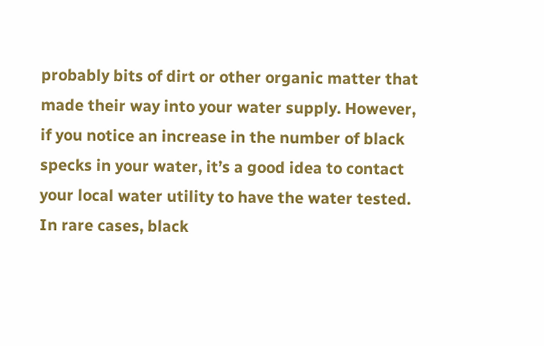probably bits of dirt or other organic matter that made their way into your water supply. However, if you notice an increase in the number of black specks in your water, it’s a good idea to contact your local water utility to have the water tested. In rare cases, black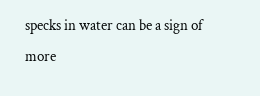specks in water can be a sign of more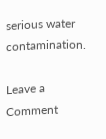serious water contamination.

Leave a Comment